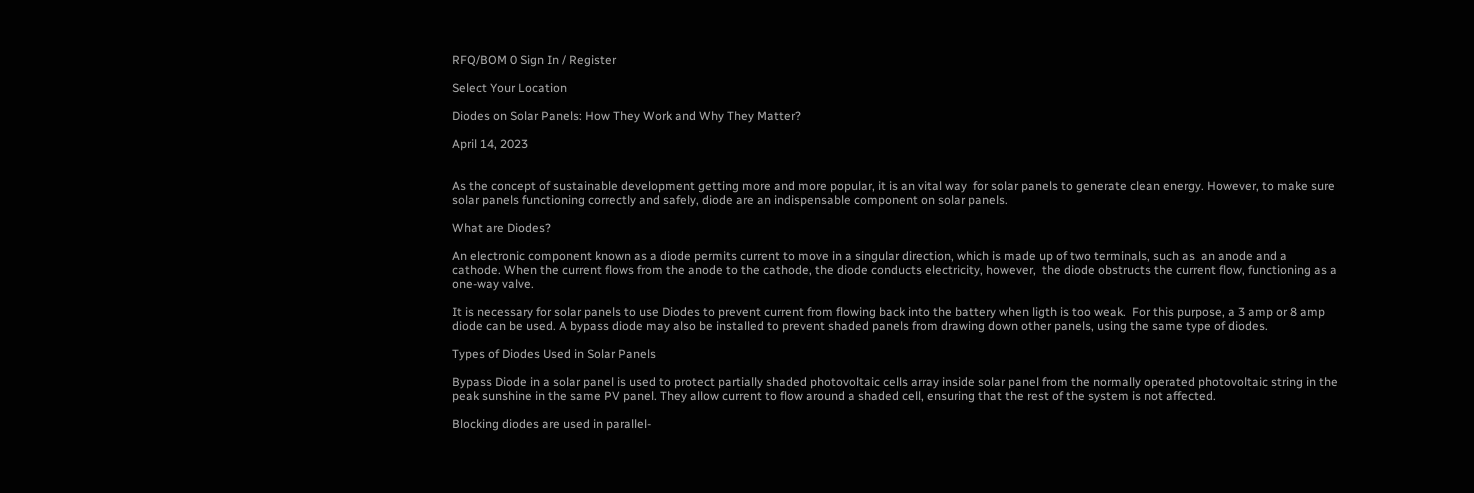RFQ/BOM 0 Sign In / Register

Select Your Location

Diodes on Solar Panels: How They Work and Why They Matter?

April 14, 2023


As the concept of sustainable development getting more and more popular, it is an vital way  for solar panels to generate clean energy. However, to make sure solar panels functioning correctly and safely, diode are an indispensable component on solar panels.

What are Diodes?

An electronic component known as a diode permits current to move in a singular direction, which is made up of two terminals, such as  an anode and a cathode. When the current flows from the anode to the cathode, the diode conducts electricity, however,  the diode obstructs the current flow, functioning as a one-way valve.

It is necessary for solar panels to use Diodes to prevent current from flowing back into the battery when ligth is too weak.  For this purpose, a 3 amp or 8 amp diode can be used. A bypass diode may also be installed to prevent shaded panels from drawing down other panels, using the same type of diodes.

Types of Diodes Used in Solar Panels

Bypass Diode in a solar panel is used to protect partially shaded photovoltaic cells array inside solar panel from the normally operated photovoltaic string in the peak sunshine in the same PV panel. They allow current to flow around a shaded cell, ensuring that the rest of the system is not affected.

Blocking diodes are used in parallel-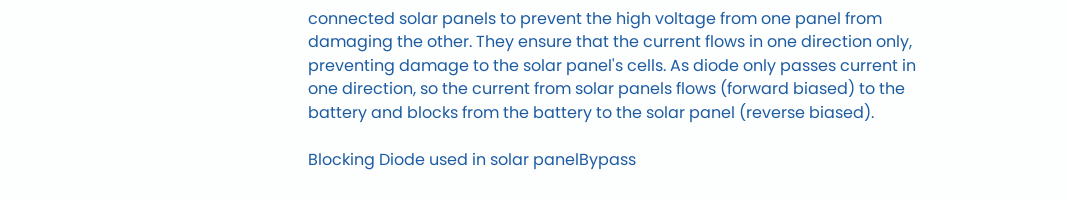connected solar panels to prevent the high voltage from one panel from damaging the other. They ensure that the current flows in one direction only, preventing damage to the solar panel's cells. As diode only passes current in one direction, so the current from solar panels flows (forward biased) to the battery and blocks from the battery to the solar panel (reverse biased).

Blocking Diode used in solar panelBypass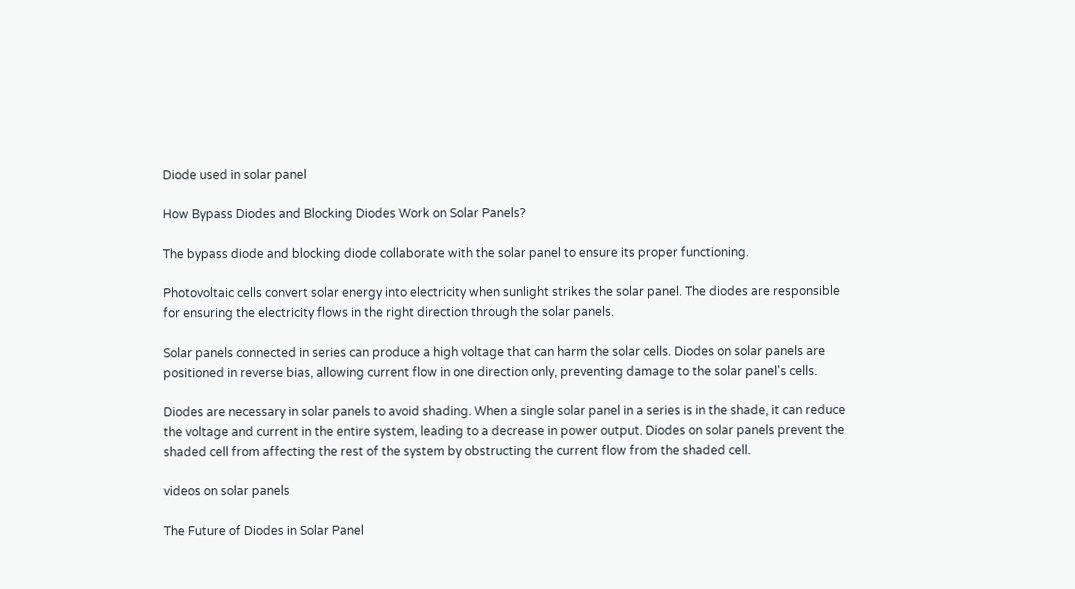Diode used in solar panel

How Bypass Diodes and Blocking Diodes Work on Solar Panels?

The bypass diode and blocking diode collaborate with the solar panel to ensure its proper functioning.

Photovoltaic cells convert solar energy into electricity when sunlight strikes the solar panel. The diodes are responsible for ensuring the electricity flows in the right direction through the solar panels.

Solar panels connected in series can produce a high voltage that can harm the solar cells. Diodes on solar panels are positioned in reverse bias, allowing current flow in one direction only, preventing damage to the solar panel's cells.

Diodes are necessary in solar panels to avoid shading. When a single solar panel in a series is in the shade, it can reduce the voltage and current in the entire system, leading to a decrease in power output. Diodes on solar panels prevent the shaded cell from affecting the rest of the system by obstructing the current flow from the shaded cell.

videos on solar panels

The Future of Diodes in Solar Panel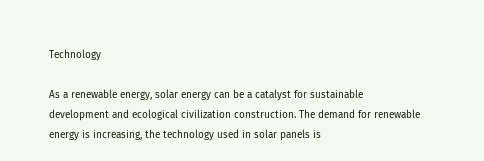Technology

As a renewable energy, solar energy can be a catalyst for sustainable development and ecological civilization construction. The demand for renewable energy is increasing, the technology used in solar panels is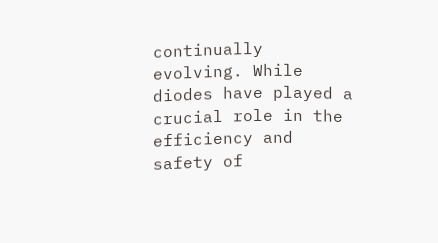continually evolving. While diodes have played a crucial role in the efficiency and safety of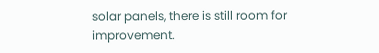solar panels, there is still room for improvement.